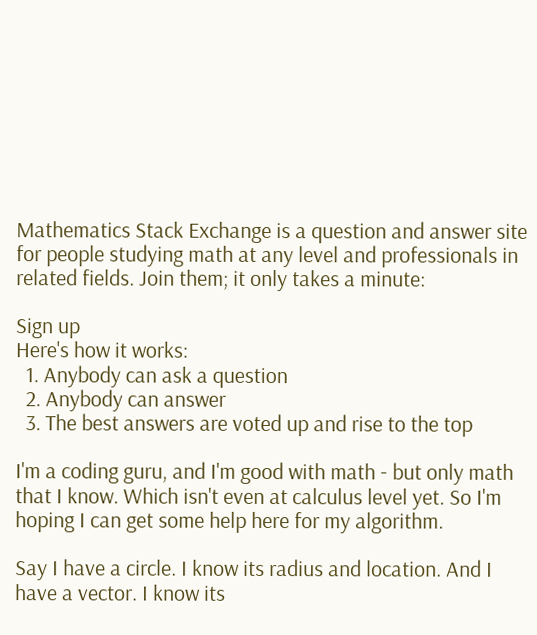Mathematics Stack Exchange is a question and answer site for people studying math at any level and professionals in related fields. Join them; it only takes a minute:

Sign up
Here's how it works:
  1. Anybody can ask a question
  2. Anybody can answer
  3. The best answers are voted up and rise to the top

I'm a coding guru, and I'm good with math - but only math that I know. Which isn't even at calculus level yet. So I'm hoping I can get some help here for my algorithm.

Say I have a circle. I know its radius and location. And I have a vector. I know its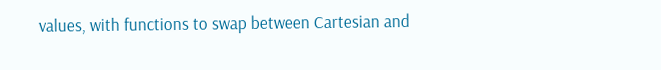values, with functions to swap between Cartesian and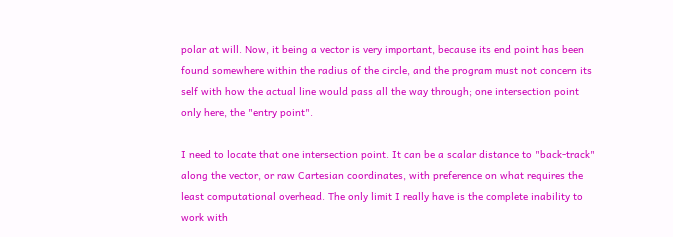polar at will. Now, it being a vector is very important, because its end point has been found somewhere within the radius of the circle, and the program must not concern its self with how the actual line would pass all the way through; one intersection point only here, the "entry point".

I need to locate that one intersection point. It can be a scalar distance to "back-track" along the vector, or raw Cartesian coordinates, with preference on what requires the least computational overhead. The only limit I really have is the complete inability to work with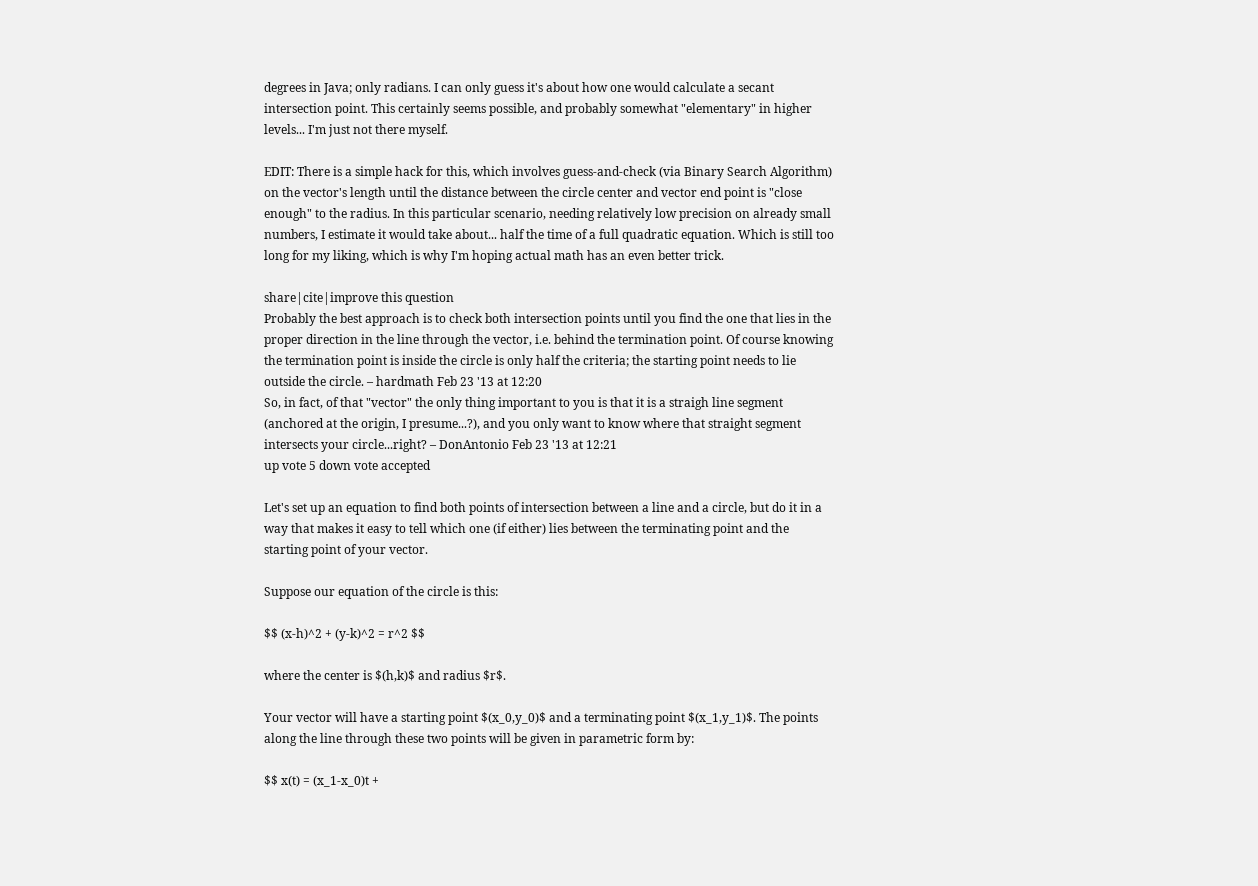degrees in Java; only radians. I can only guess it's about how one would calculate a secant intersection point. This certainly seems possible, and probably somewhat "elementary" in higher levels... I'm just not there myself.

EDIT: There is a simple hack for this, which involves guess-and-check (via Binary Search Algorithm) on the vector's length until the distance between the circle center and vector end point is "close enough" to the radius. In this particular scenario, needing relatively low precision on already small numbers, I estimate it would take about... half the time of a full quadratic equation. Which is still too long for my liking, which is why I'm hoping actual math has an even better trick.

share|cite|improve this question
Probably the best approach is to check both intersection points until you find the one that lies in the proper direction in the line through the vector, i.e. behind the termination point. Of course knowing the termination point is inside the circle is only half the criteria; the starting point needs to lie outside the circle. – hardmath Feb 23 '13 at 12:20
So, in fact, of that "vector" the only thing important to you is that it is a straigh line segment (anchored at the origin, I presume...?), and you only want to know where that straight segment intersects your circle...right? – DonAntonio Feb 23 '13 at 12:21
up vote 5 down vote accepted

Let's set up an equation to find both points of intersection between a line and a circle, but do it in a way that makes it easy to tell which one (if either) lies between the terminating point and the starting point of your vector.

Suppose our equation of the circle is this:

$$ (x-h)^2 + (y-k)^2 = r^2 $$

where the center is $(h,k)$ and radius $r$.

Your vector will have a starting point $(x_0,y_0)$ and a terminating point $(x_1,y_1)$. The points along the line through these two points will be given in parametric form by:

$$ x(t) = (x_1-x_0)t +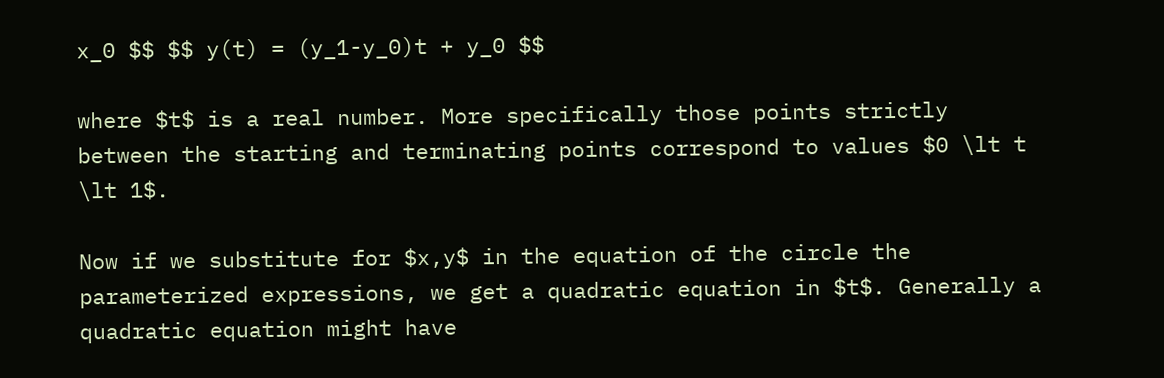x_0 $$ $$ y(t) = (y_1-y_0)t + y_0 $$

where $t$ is a real number. More specifically those points strictly between the starting and terminating points correspond to values $0 \lt t \lt 1$.

Now if we substitute for $x,y$ in the equation of the circle the parameterized expressions, we get a quadratic equation in $t$. Generally a quadratic equation might have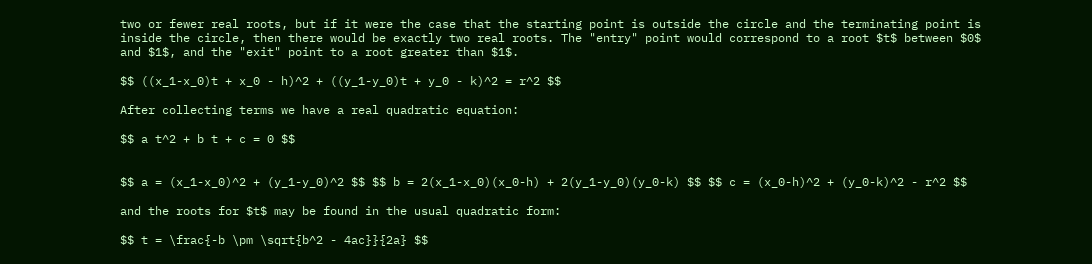two or fewer real roots, but if it were the case that the starting point is outside the circle and the terminating point is inside the circle, then there would be exactly two real roots. The "entry" point would correspond to a root $t$ between $0$ and $1$, and the "exit" point to a root greater than $1$.

$$ ((x_1-x_0)t + x_0 - h)^2 + ((y_1-y_0)t + y_0 - k)^2 = r^2 $$

After collecting terms we have a real quadratic equation:

$$ a t^2 + b t + c = 0 $$


$$ a = (x_1-x_0)^2 + (y_1-y_0)^2 $$ $$ b = 2(x_1-x_0)(x_0-h) + 2(y_1-y_0)(y_0-k) $$ $$ c = (x_0-h)^2 + (y_0-k)^2 - r^2 $$

and the roots for $t$ may be found in the usual quadratic form:

$$ t = \frac{-b \pm \sqrt{b^2 - 4ac}}{2a} $$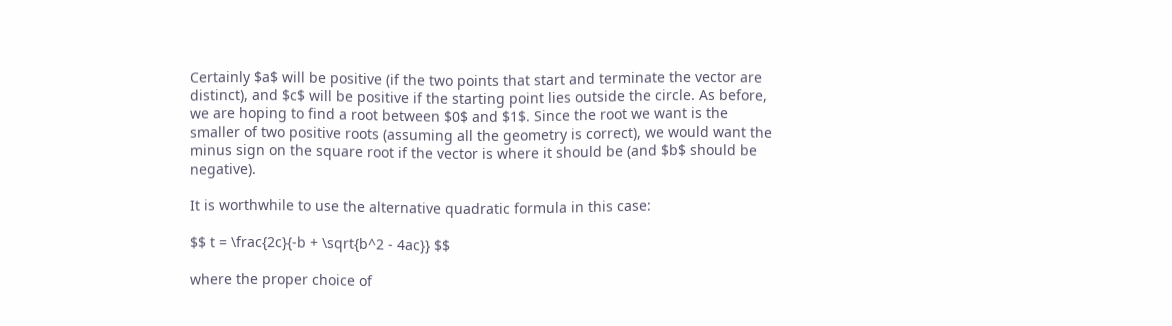Certainly $a$ will be positive (if the two points that start and terminate the vector are distinct), and $c$ will be positive if the starting point lies outside the circle. As before, we are hoping to find a root between $0$ and $1$. Since the root we want is the smaller of two positive roots (assuming all the geometry is correct), we would want the minus sign on the square root if the vector is where it should be (and $b$ should be negative).

It is worthwhile to use the alternative quadratic formula in this case:

$$ t = \frac{2c}{-b + \sqrt{b^2 - 4ac}} $$

where the proper choice of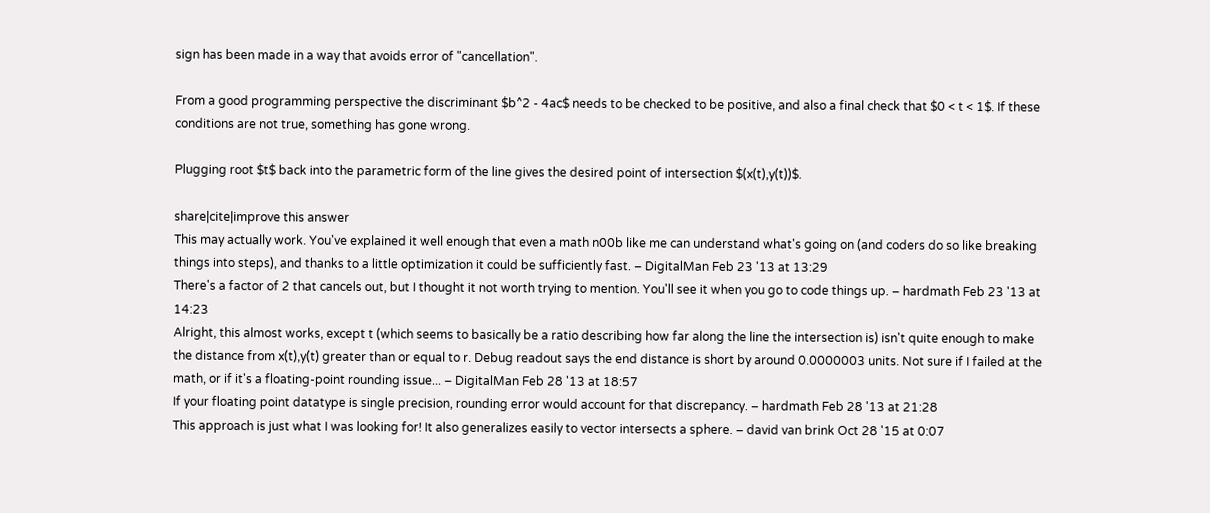sign has been made in a way that avoids error of "cancellation".

From a good programming perspective the discriminant $b^2 - 4ac$ needs to be checked to be positive, and also a final check that $0 < t < 1$. If these conditions are not true, something has gone wrong.

Plugging root $t$ back into the parametric form of the line gives the desired point of intersection $(x(t),y(t))$.

share|cite|improve this answer
This may actually work. You've explained it well enough that even a math n00b like me can understand what's going on (and coders do so like breaking things into steps), and thanks to a little optimization it could be sufficiently fast. – DigitalMan Feb 23 '13 at 13:29
There's a factor of 2 that cancels out, but I thought it not worth trying to mention. You'll see it when you go to code things up. – hardmath Feb 23 '13 at 14:23
Alright, this almost works, except t (which seems to basically be a ratio describing how far along the line the intersection is) isn't quite enough to make the distance from x(t),y(t) greater than or equal to r. Debug readout says the end distance is short by around 0.0000003 units. Not sure if I failed at the math, or if it's a floating-point rounding issue... – DigitalMan Feb 28 '13 at 18:57
If your floating point datatype is single precision, rounding error would account for that discrepancy. – hardmath Feb 28 '13 at 21:28
This approach is just what I was looking for! It also generalizes easily to vector intersects a sphere. – david van brink Oct 28 '15 at 0:07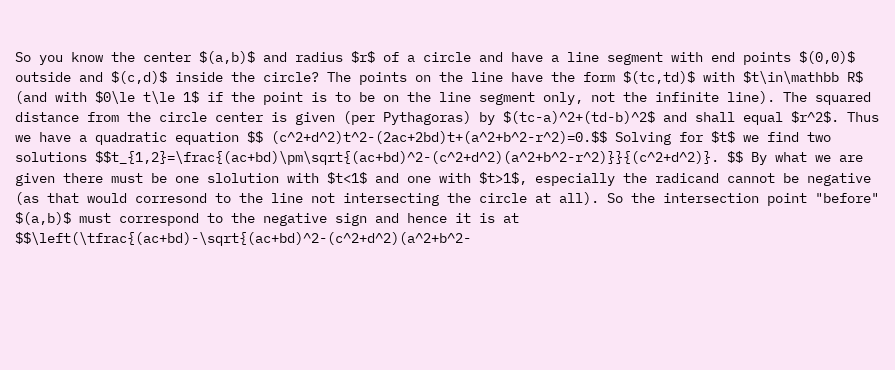So you know the center $(a,b)$ and radius $r$ of a circle and have a line segment with end points $(0,0)$ outside and $(c,d)$ inside the circle? The points on the line have the form $(tc,td)$ with $t\in\mathbb R$ (and with $0\le t\le 1$ if the point is to be on the line segment only, not the infinite line). The squared distance from the circle center is given (per Pythagoras) by $(tc-a)^2+(td-b)^2$ and shall equal $r^2$. Thus we have a quadratic equation $$ (c^2+d^2)t^2-(2ac+2bd)t+(a^2+b^2-r^2)=0.$$ Solving for $t$ we find two solutions $$t_{1,2}=\frac{(ac+bd)\pm\sqrt{(ac+bd)^2-(c^2+d^2)(a^2+b^2-r^2)}}{(c^2+d^2)}. $$ By what we are given there must be one slolution with $t<1$ and one with $t>1$, especially the radicand cannot be negative (as that would corresond to the line not intersecting the circle at all). So the intersection point "before" $(a,b)$ must correspond to the negative sign and hence it is at $$\left(\tfrac{(ac+bd)-\sqrt{(ac+bd)^2-(c^2+d^2)(a^2+b^2-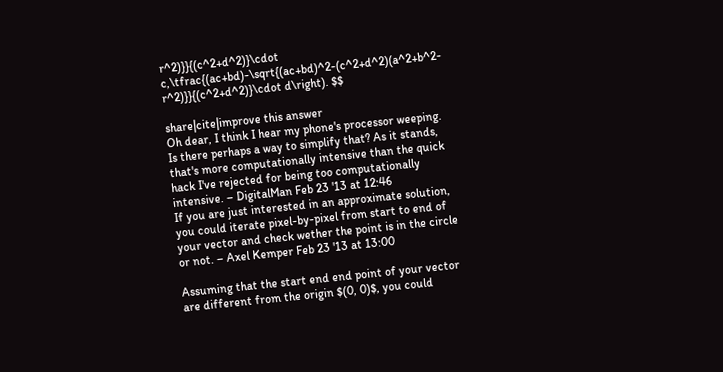r^2)}}{(c^2+d^2)}\cdot c,\tfrac{(ac+bd)-\sqrt{(ac+bd)^2-(c^2+d^2)(a^2+b^2-r^2)}}{(c^2+d^2)}\cdot d\right). $$

share|cite|improve this answer
Oh dear, I think I hear my phone's processor weeping. Is there perhaps a way to simplify that? As it stands, that's more computationally intensive than the quick hack I've rejected for being too computationally intensive. – DigitalMan Feb 23 '13 at 12:46
If you are just interested in an approximate solution, you could iterate pixel-by-pixel from start to end of your vector and check wether the point is in the circle or not. – Axel Kemper Feb 23 '13 at 13:00

Assuming that the start end end point of your vector are different from the origin $(0, 0)$, you could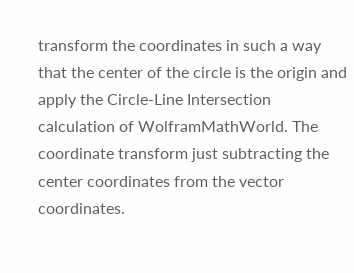transform the coordinates in such a way that the center of the circle is the origin and apply the Circle-Line Intersection calculation of WolframMathWorld. The coordinate transform just subtracting the center coordinates from the vector coordinates.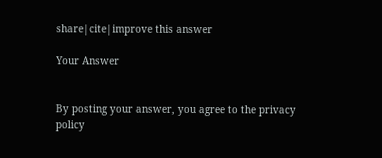share|cite|improve this answer

Your Answer


By posting your answer, you agree to the privacy policy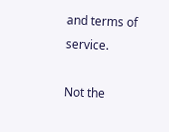and terms of service.

Not the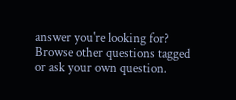answer you're looking for? Browse other questions tagged or ask your own question.